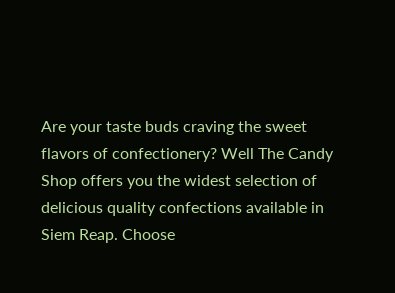Are your taste buds craving the sweet flavors of confectionery? Well The Candy Shop offers you the widest selection of delicious quality confections available in Siem Reap. Choose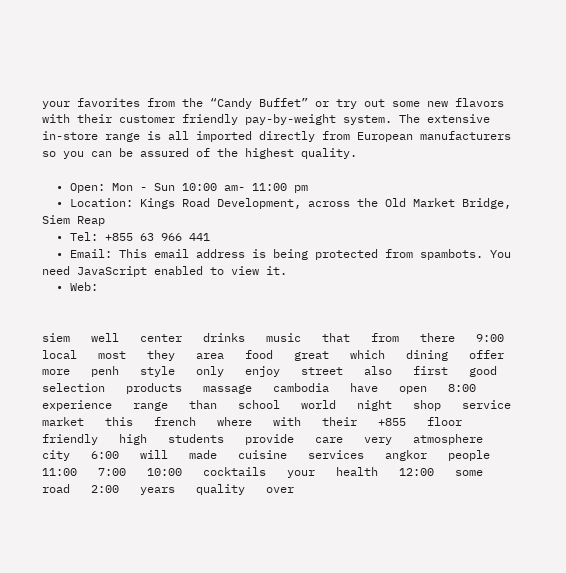your favorites from the “Candy Buffet” or try out some new flavors with their customer friendly pay-by-weight system. The extensive in-store range is all imported directly from European manufacturers so you can be assured of the highest quality.

  • Open: Mon - Sun 10:00 am- 11:00 pm
  • Location: Kings Road Development, across the Old Market Bridge, Siem Reap
  • Tel: +855 63 966 441
  • Email: This email address is being protected from spambots. You need JavaScript enabled to view it.
  • Web:


siem   well   center   drinks   music   that   from   there   9:00   local   most   they   area   food   great   which   dining   offer   more   penh   style   only   enjoy   street   also   first   good   selection   products   massage   cambodia   have   open   8:00   experience   range   than   school   world   night   shop   service   market   this   french   where   with   their   +855   floor   friendly   high   students   provide   care   very   atmosphere   city   6:00   will   made   cuisine   services   angkor   people   11:00   7:00   10:00   cocktails   your   health   12:00   some   road   2:00   years   quality   over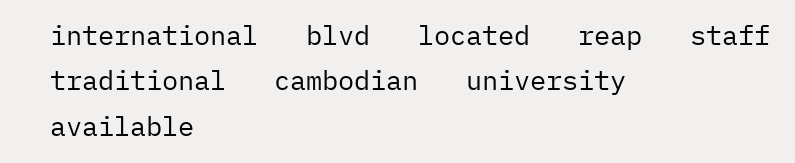international   blvd   located   reap   staff   traditional   cambodian   university   available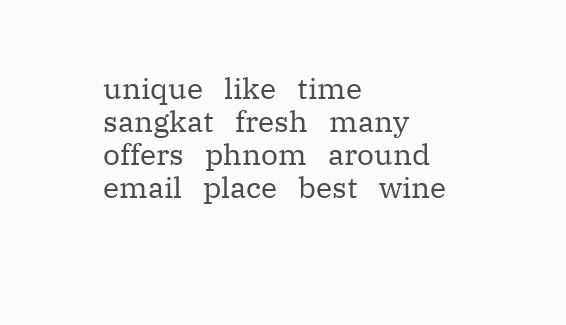unique   like   time   sangkat   fresh   many   offers   phnom   around   email   place   best   wine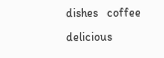dishes   coffee   delicious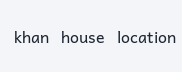khan   house   location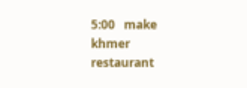5:00   make   khmer   restaurant